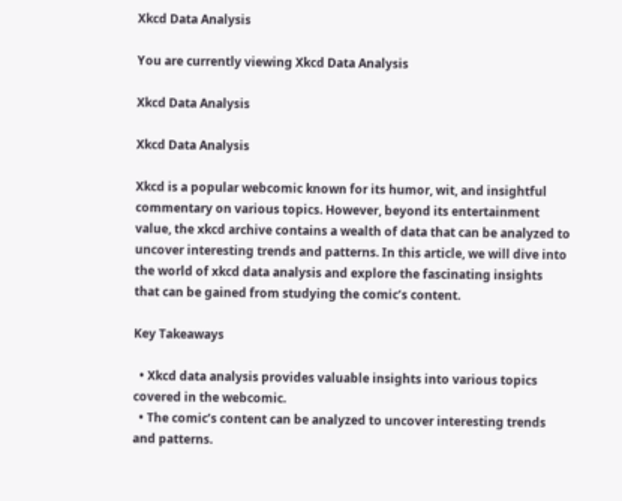Xkcd Data Analysis

You are currently viewing Xkcd Data Analysis

Xkcd Data Analysis

Xkcd Data Analysis

Xkcd is a popular webcomic known for its humor, wit, and insightful commentary on various topics. However, beyond its entertainment value, the xkcd archive contains a wealth of data that can be analyzed to uncover interesting trends and patterns. In this article, we will dive into the world of xkcd data analysis and explore the fascinating insights that can be gained from studying the comic’s content.

Key Takeaways

  • Xkcd data analysis provides valuable insights into various topics covered in the webcomic.
  • The comic’s content can be analyzed to uncover interesting trends and patterns.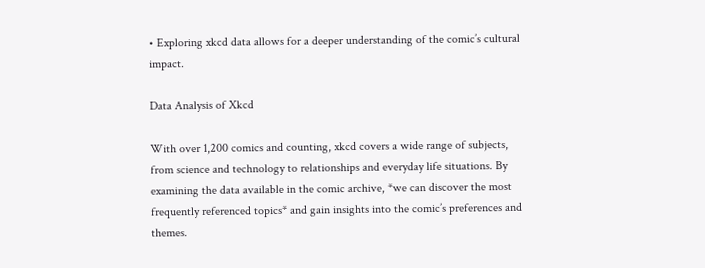• Exploring xkcd data allows for a deeper understanding of the comic’s cultural impact.

Data Analysis of Xkcd

With over 1,200 comics and counting, xkcd covers a wide range of subjects, from science and technology to relationships and everyday life situations. By examining the data available in the comic archive, *we can discover the most frequently referenced topics* and gain insights into the comic’s preferences and themes.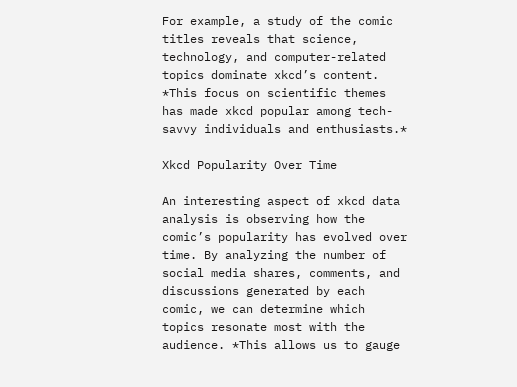For example, a study of the comic titles reveals that science, technology, and computer-related topics dominate xkcd’s content. *This focus on scientific themes has made xkcd popular among tech-savvy individuals and enthusiasts.*

Xkcd Popularity Over Time

An interesting aspect of xkcd data analysis is observing how the comic’s popularity has evolved over time. By analyzing the number of social media shares, comments, and discussions generated by each comic, we can determine which topics resonate most with the audience. *This allows us to gauge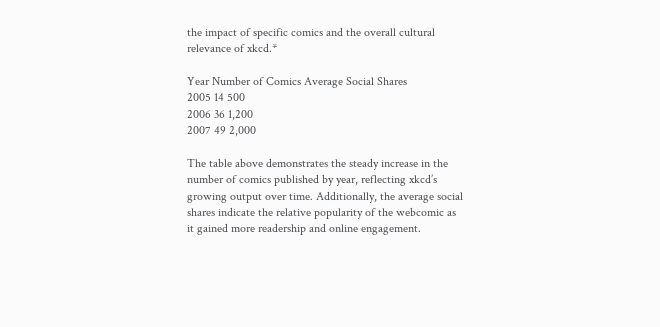the impact of specific comics and the overall cultural relevance of xkcd.*

Year Number of Comics Average Social Shares
2005 14 500
2006 36 1,200
2007 49 2,000

The table above demonstrates the steady increase in the number of comics published by year, reflecting xkcd’s growing output over time. Additionally, the average social shares indicate the relative popularity of the webcomic as it gained more readership and online engagement.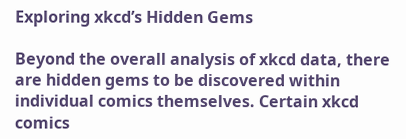Exploring xkcd’s Hidden Gems

Beyond the overall analysis of xkcd data, there are hidden gems to be discovered within individual comics themselves. Certain xkcd comics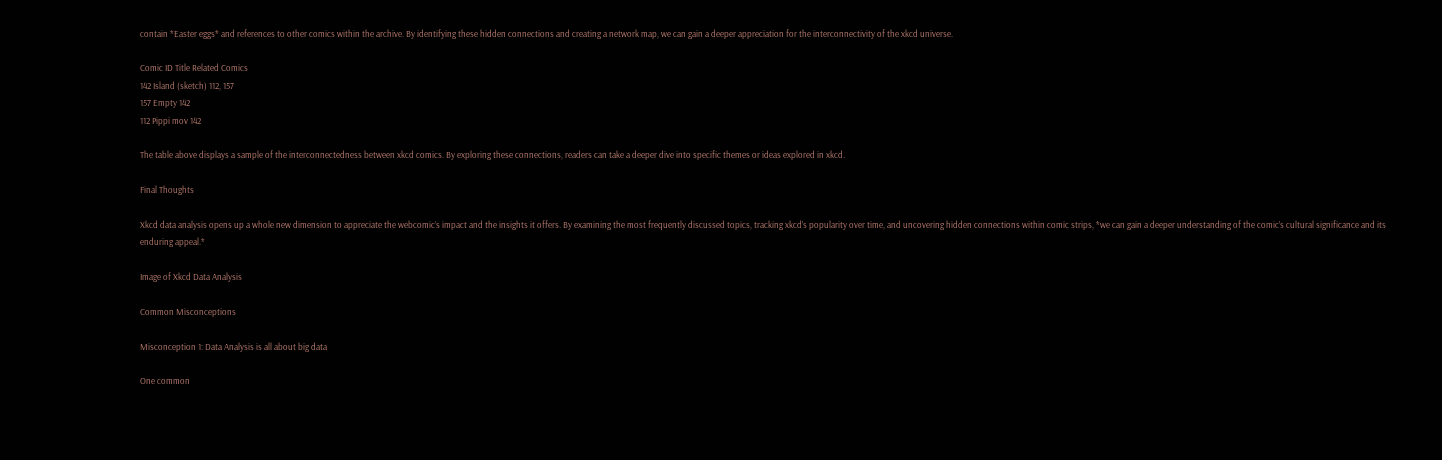contain *Easter eggs* and references to other comics within the archive. By identifying these hidden connections and creating a network map, we can gain a deeper appreciation for the interconnectivity of the xkcd universe.

Comic ID Title Related Comics
142 Island (sketch) 112, 157
157 Empty 142
112 Pippi mov 142

The table above displays a sample of the interconnectedness between xkcd comics. By exploring these connections, readers can take a deeper dive into specific themes or ideas explored in xkcd.

Final Thoughts

Xkcd data analysis opens up a whole new dimension to appreciate the webcomic’s impact and the insights it offers. By examining the most frequently discussed topics, tracking xkcd’s popularity over time, and uncovering hidden connections within comic strips, *we can gain a deeper understanding of the comic’s cultural significance and its enduring appeal.*

Image of Xkcd Data Analysis

Common Misconceptions

Misconception 1: Data Analysis is all about big data

One common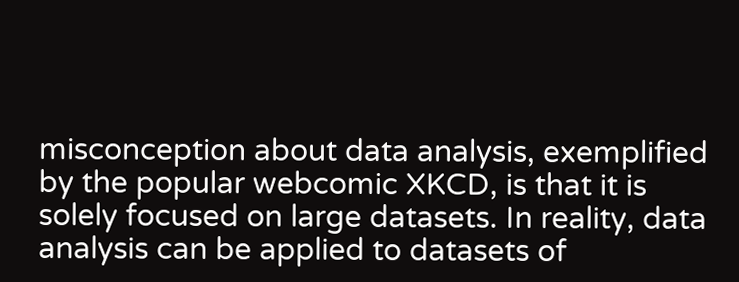misconception about data analysis, exemplified by the popular webcomic XKCD, is that it is solely focused on large datasets. In reality, data analysis can be applied to datasets of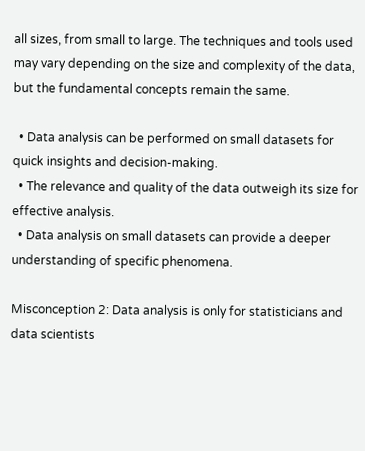all sizes, from small to large. The techniques and tools used may vary depending on the size and complexity of the data, but the fundamental concepts remain the same.

  • Data analysis can be performed on small datasets for quick insights and decision-making.
  • The relevance and quality of the data outweigh its size for effective analysis.
  • Data analysis on small datasets can provide a deeper understanding of specific phenomena.

Misconception 2: Data analysis is only for statisticians and data scientists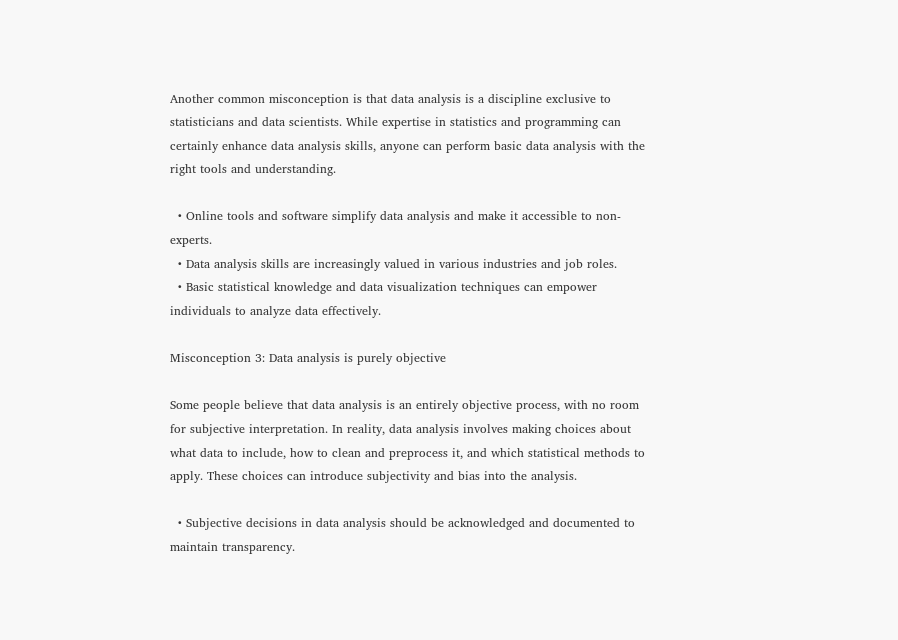Another common misconception is that data analysis is a discipline exclusive to statisticians and data scientists. While expertise in statistics and programming can certainly enhance data analysis skills, anyone can perform basic data analysis with the right tools and understanding.

  • Online tools and software simplify data analysis and make it accessible to non-experts.
  • Data analysis skills are increasingly valued in various industries and job roles.
  • Basic statistical knowledge and data visualization techniques can empower individuals to analyze data effectively.

Misconception 3: Data analysis is purely objective

Some people believe that data analysis is an entirely objective process, with no room for subjective interpretation. In reality, data analysis involves making choices about what data to include, how to clean and preprocess it, and which statistical methods to apply. These choices can introduce subjectivity and bias into the analysis.

  • Subjective decisions in data analysis should be acknowledged and documented to maintain transparency.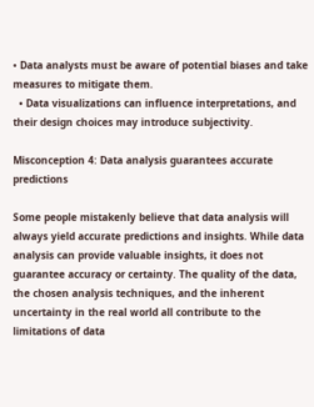• Data analysts must be aware of potential biases and take measures to mitigate them.
  • Data visualizations can influence interpretations, and their design choices may introduce subjectivity.

Misconception 4: Data analysis guarantees accurate predictions

Some people mistakenly believe that data analysis will always yield accurate predictions and insights. While data analysis can provide valuable insights, it does not guarantee accuracy or certainty. The quality of the data, the chosen analysis techniques, and the inherent uncertainty in the real world all contribute to the limitations of data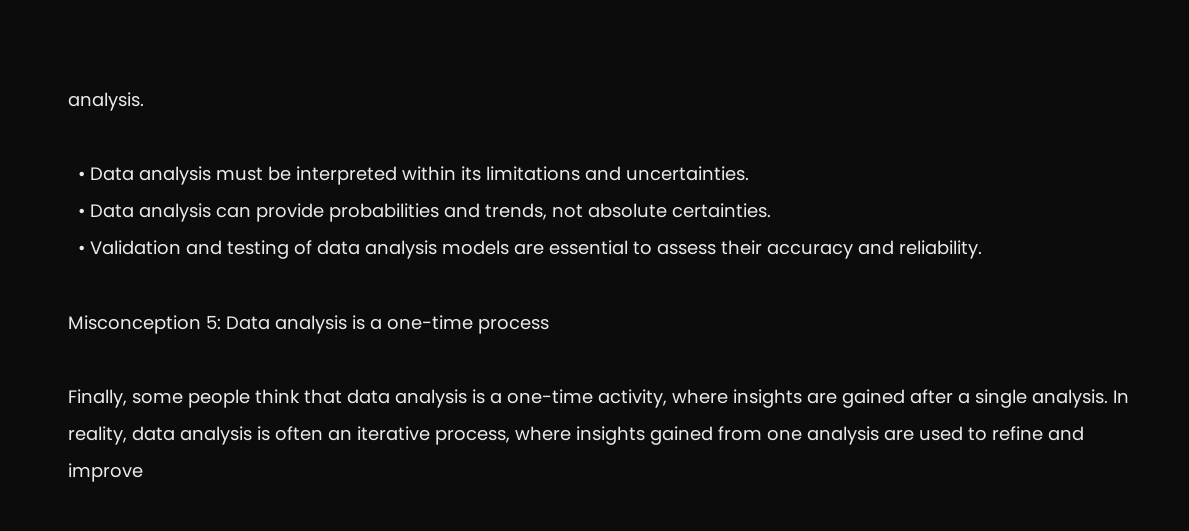analysis.

  • Data analysis must be interpreted within its limitations and uncertainties.
  • Data analysis can provide probabilities and trends, not absolute certainties.
  • Validation and testing of data analysis models are essential to assess their accuracy and reliability.

Misconception 5: Data analysis is a one-time process

Finally, some people think that data analysis is a one-time activity, where insights are gained after a single analysis. In reality, data analysis is often an iterative process, where insights gained from one analysis are used to refine and improve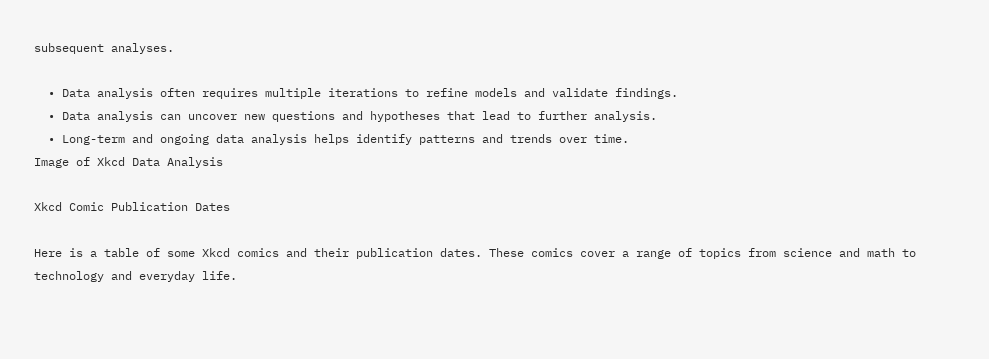subsequent analyses.

  • Data analysis often requires multiple iterations to refine models and validate findings.
  • Data analysis can uncover new questions and hypotheses that lead to further analysis.
  • Long-term and ongoing data analysis helps identify patterns and trends over time.
Image of Xkcd Data Analysis

Xkcd Comic Publication Dates

Here is a table of some Xkcd comics and their publication dates. These comics cover a range of topics from science and math to technology and everyday life.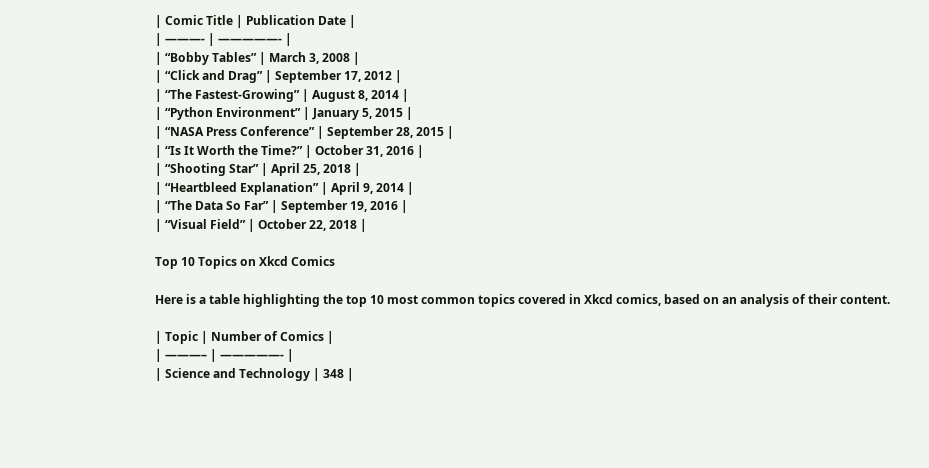| Comic Title | Publication Date |
| ———- | —————- |
| “Bobby Tables” | March 3, 2008 |
| “Click and Drag” | September 17, 2012 |
| “The Fastest-Growing” | August 8, 2014 |
| “Python Environment” | January 5, 2015 |
| “NASA Press Conference” | September 28, 2015 |
| “Is It Worth the Time?” | October 31, 2016 |
| “Shooting Star” | April 25, 2018 |
| “Heartbleed Explanation” | April 9, 2014 |
| “The Data So Far” | September 19, 2016 |
| “Visual Field” | October 22, 2018 |

Top 10 Topics on Xkcd Comics

Here is a table highlighting the top 10 most common topics covered in Xkcd comics, based on an analysis of their content.

| Topic | Number of Comics |
| ———– | —————- |
| Science and Technology | 348 |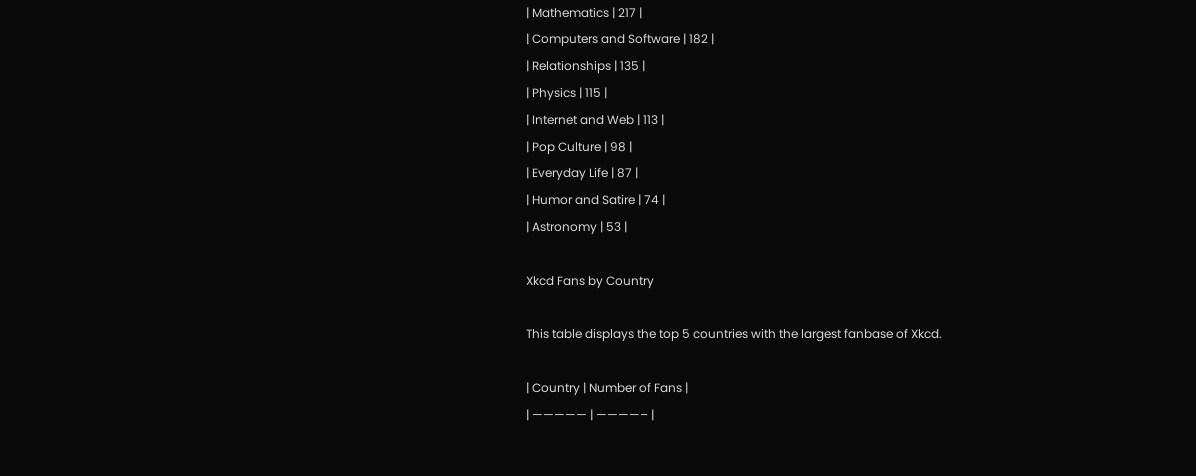| Mathematics | 217 |
| Computers and Software | 182 |
| Relationships | 135 |
| Physics | 115 |
| Internet and Web | 113 |
| Pop Culture | 98 |
| Everyday Life | 87 |
| Humor and Satire | 74 |
| Astronomy | 53 |

Xkcd Fans by Country

This table displays the top 5 countries with the largest fanbase of Xkcd.

| Country | Number of Fans |
| ————— | ————– |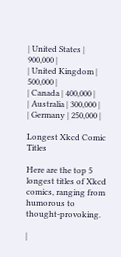| United States | 900,000 |
| United Kingdom | 500,000 |
| Canada | 400,000 |
| Australia | 300,000 |
| Germany | 250,000 |

Longest Xkcd Comic Titles

Here are the top 5 longest titles of Xkcd comics, ranging from humorous to thought-provoking.

|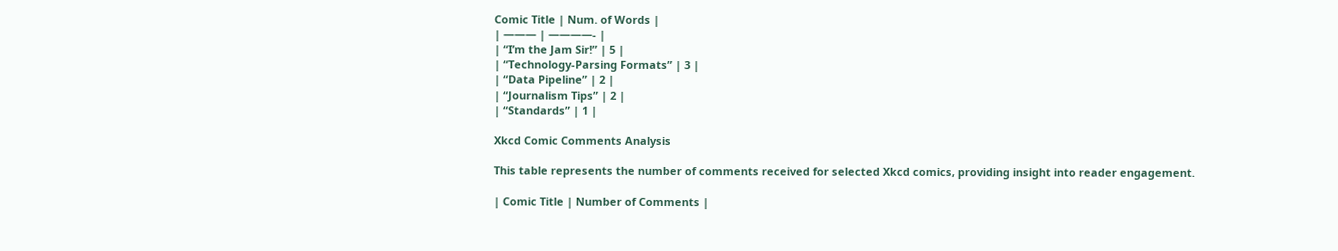Comic Title | Num. of Words |
| ——— | ————- |
| “I’m the Jam Sir!” | 5 |
| “Technology-Parsing Formats” | 3 |
| “Data Pipeline” | 2 |
| “Journalism Tips” | 2 |
| “Standards” | 1 |

Xkcd Comic Comments Analysis

This table represents the number of comments received for selected Xkcd comics, providing insight into reader engagement.

| Comic Title | Number of Comments |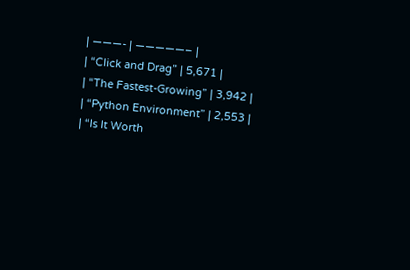| ———- | —————– |
| “Click and Drag” | 5,671 |
| “The Fastest-Growing” | 3,942 |
| “Python Environment” | 2,553 |
| “Is It Worth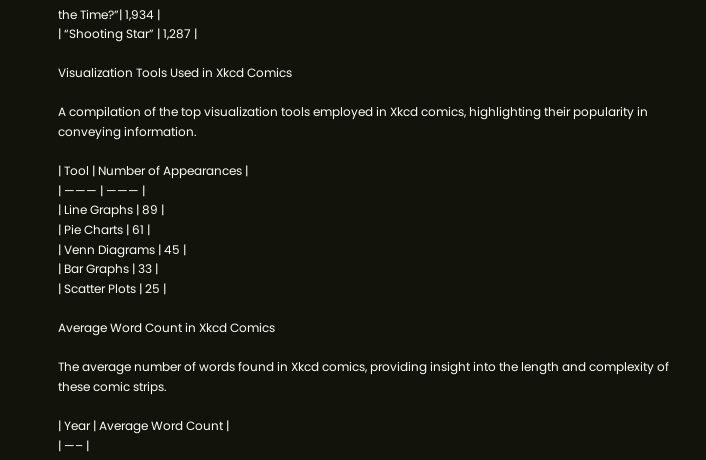the Time?”| 1,934 |
| “Shooting Star” | 1,287 |

Visualization Tools Used in Xkcd Comics

A compilation of the top visualization tools employed in Xkcd comics, highlighting their popularity in conveying information.

| Tool | Number of Appearances |
| ——— | ——— |
| Line Graphs | 89 |
| Pie Charts | 61 |
| Venn Diagrams | 45 |
| Bar Graphs | 33 |
| Scatter Plots | 25 |

Average Word Count in Xkcd Comics

The average number of words found in Xkcd comics, providing insight into the length and complexity of these comic strips.

| Year | Average Word Count |
| —– |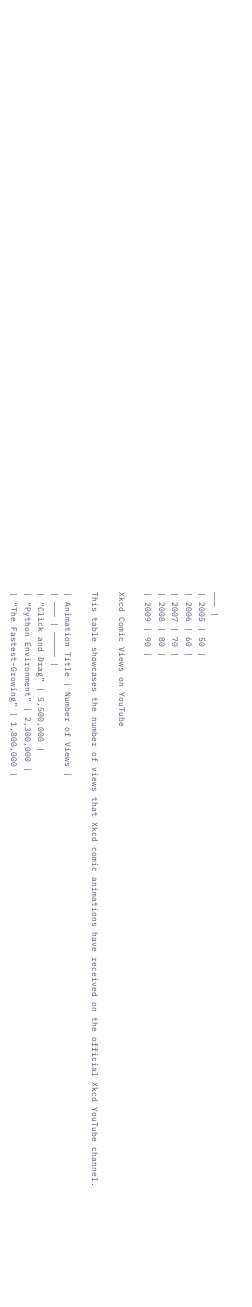——— |
| 2005 | 50 |
| 2006 | 60 |
| 2007 | 70 |
| 2008 | 80 |
| 2009 | 90 |

Xkcd Comic Views on YouTube

This table showcases the number of views that Xkcd comic animations have received on the official Xkcd YouTube channel.

| Animation Title | Number of Views |
| ——— | ————— |
| “Click and Drag” | 5,500,000 |
| “Python Environment” | 2,300,000 |
| “The Fastest-Growing” | 1,800,000 |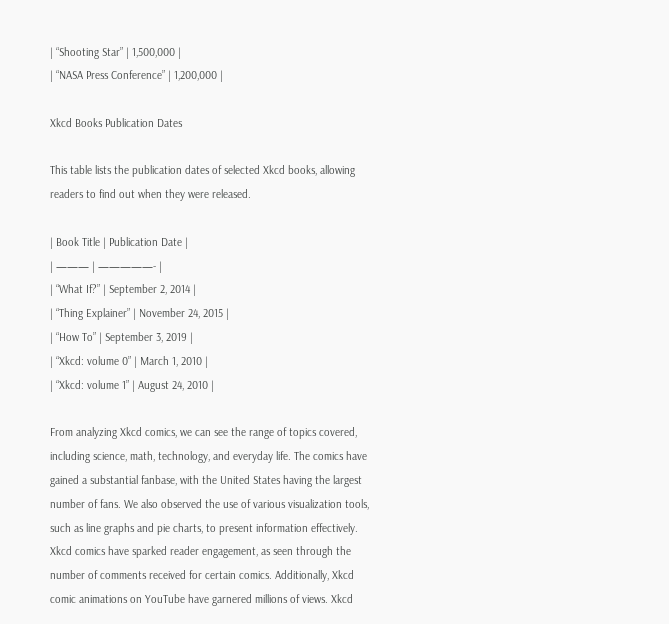| “Shooting Star” | 1,500,000 |
| “NASA Press Conference” | 1,200,000 |

Xkcd Books Publication Dates

This table lists the publication dates of selected Xkcd books, allowing readers to find out when they were released.

| Book Title | Publication Date |
| ——— | —————- |
| “What If?” | September 2, 2014 |
| “Thing Explainer” | November 24, 2015 |
| “How To” | September 3, 2019 |
| “Xkcd: volume 0” | March 1, 2010 |
| “Xkcd: volume 1” | August 24, 2010 |

From analyzing Xkcd comics, we can see the range of topics covered, including science, math, technology, and everyday life. The comics have gained a substantial fanbase, with the United States having the largest number of fans. We also observed the use of various visualization tools, such as line graphs and pie charts, to present information effectively. Xkcd comics have sparked reader engagement, as seen through the number of comments received for certain comics. Additionally, Xkcd comic animations on YouTube have garnered millions of views. Xkcd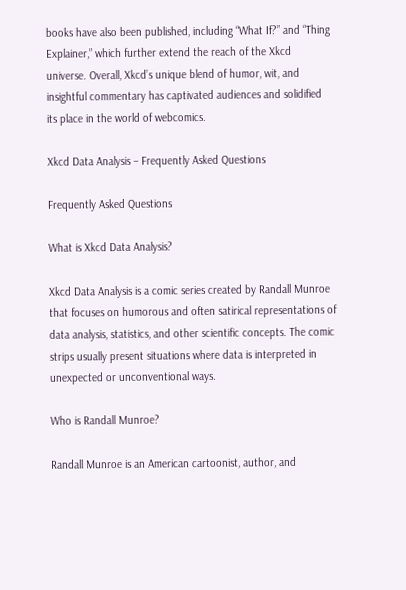books have also been published, including “What If?” and “Thing Explainer,” which further extend the reach of the Xkcd universe. Overall, Xkcd’s unique blend of humor, wit, and insightful commentary has captivated audiences and solidified its place in the world of webcomics.

Xkcd Data Analysis – Frequently Asked Questions

Frequently Asked Questions

What is Xkcd Data Analysis?

Xkcd Data Analysis is a comic series created by Randall Munroe that focuses on humorous and often satirical representations of data analysis, statistics, and other scientific concepts. The comic strips usually present situations where data is interpreted in unexpected or unconventional ways.

Who is Randall Munroe?

Randall Munroe is an American cartoonist, author, and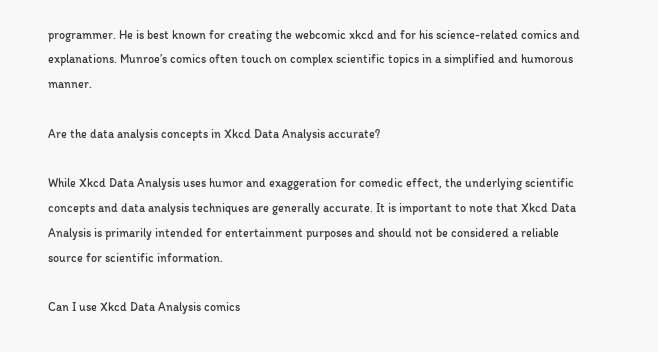programmer. He is best known for creating the webcomic xkcd and for his science-related comics and explanations. Munroe’s comics often touch on complex scientific topics in a simplified and humorous manner.

Are the data analysis concepts in Xkcd Data Analysis accurate?

While Xkcd Data Analysis uses humor and exaggeration for comedic effect, the underlying scientific concepts and data analysis techniques are generally accurate. It is important to note that Xkcd Data Analysis is primarily intended for entertainment purposes and should not be considered a reliable source for scientific information.

Can I use Xkcd Data Analysis comics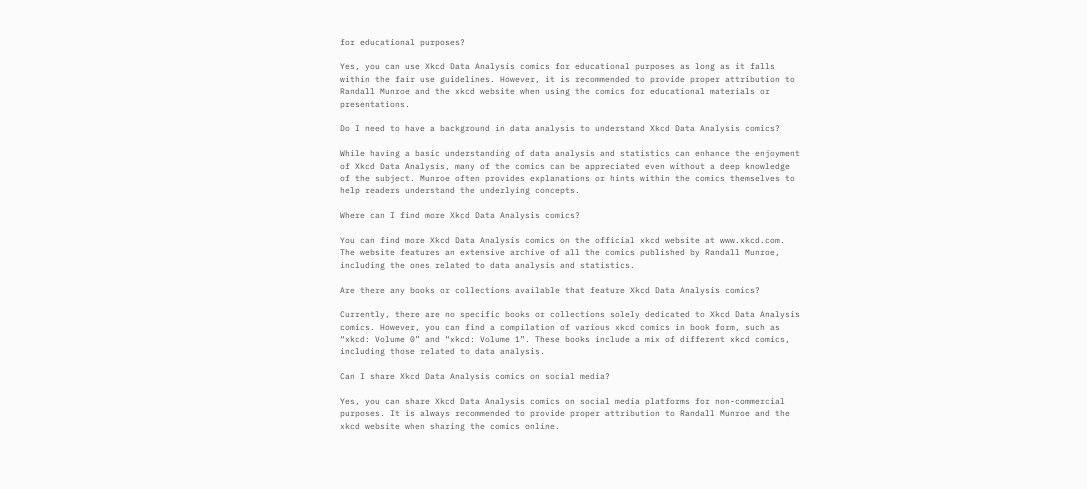for educational purposes?

Yes, you can use Xkcd Data Analysis comics for educational purposes as long as it falls within the fair use guidelines. However, it is recommended to provide proper attribution to Randall Munroe and the xkcd website when using the comics for educational materials or presentations.

Do I need to have a background in data analysis to understand Xkcd Data Analysis comics?

While having a basic understanding of data analysis and statistics can enhance the enjoyment of Xkcd Data Analysis, many of the comics can be appreciated even without a deep knowledge of the subject. Munroe often provides explanations or hints within the comics themselves to help readers understand the underlying concepts.

Where can I find more Xkcd Data Analysis comics?

You can find more Xkcd Data Analysis comics on the official xkcd website at www.xkcd.com. The website features an extensive archive of all the comics published by Randall Munroe, including the ones related to data analysis and statistics.

Are there any books or collections available that feature Xkcd Data Analysis comics?

Currently, there are no specific books or collections solely dedicated to Xkcd Data Analysis comics. However, you can find a compilation of various xkcd comics in book form, such as “xkcd: Volume 0” and “xkcd: Volume 1”. These books include a mix of different xkcd comics, including those related to data analysis.

Can I share Xkcd Data Analysis comics on social media?

Yes, you can share Xkcd Data Analysis comics on social media platforms for non-commercial purposes. It is always recommended to provide proper attribution to Randall Munroe and the xkcd website when sharing the comics online.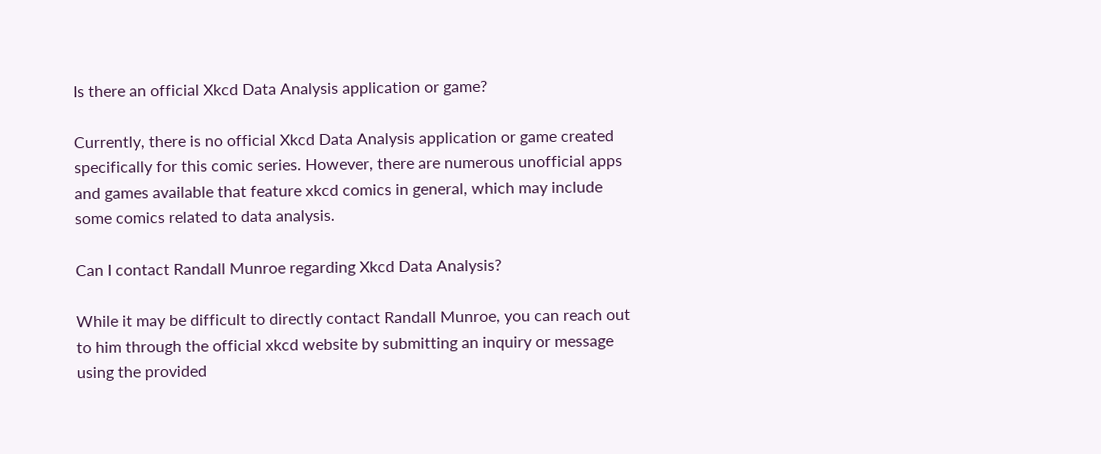Is there an official Xkcd Data Analysis application or game?

Currently, there is no official Xkcd Data Analysis application or game created specifically for this comic series. However, there are numerous unofficial apps and games available that feature xkcd comics in general, which may include some comics related to data analysis.

Can I contact Randall Munroe regarding Xkcd Data Analysis?

While it may be difficult to directly contact Randall Munroe, you can reach out to him through the official xkcd website by submitting an inquiry or message using the provided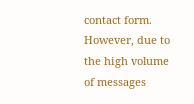contact form. However, due to the high volume of messages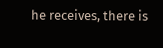he receives, there is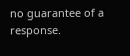no guarantee of a response.